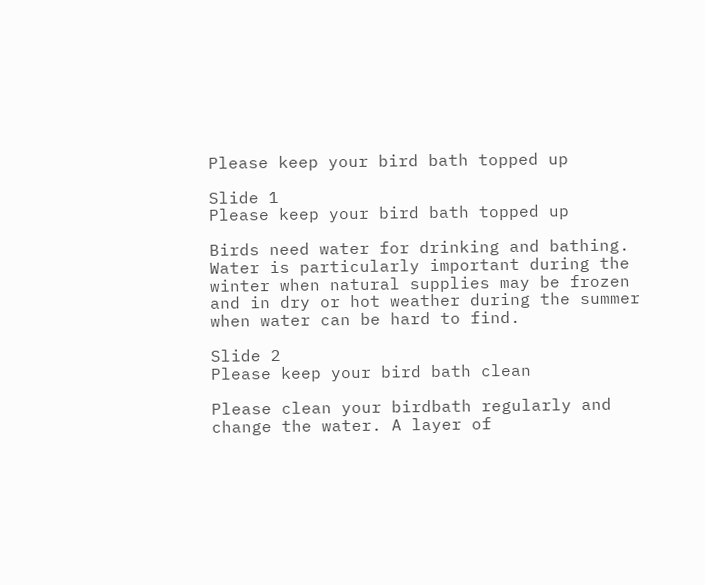Please keep your bird bath topped up

Slide 1
Please keep your bird bath topped up

Birds need water for drinking and bathing. Water is particularly important during the winter when natural supplies may be frozen and in dry or hot weather during the summer when water can be hard to find.

Slide 2
Please keep your bird bath clean

Please clean your birdbath regularly and change the water. A layer of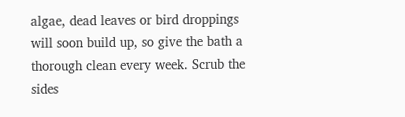algae, dead leaves or bird droppings will soon build up, so give the bath a thorough clean every week. Scrub the sides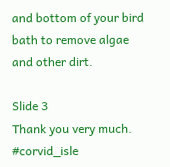and bottom of your bird bath to remove algae and other dirt.

Slide 3
Thank you very much. #corvid_isle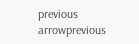previous arrowprevious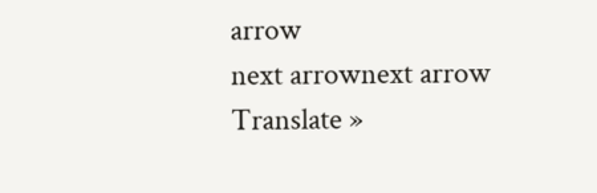arrow
next arrownext arrow
Translate »